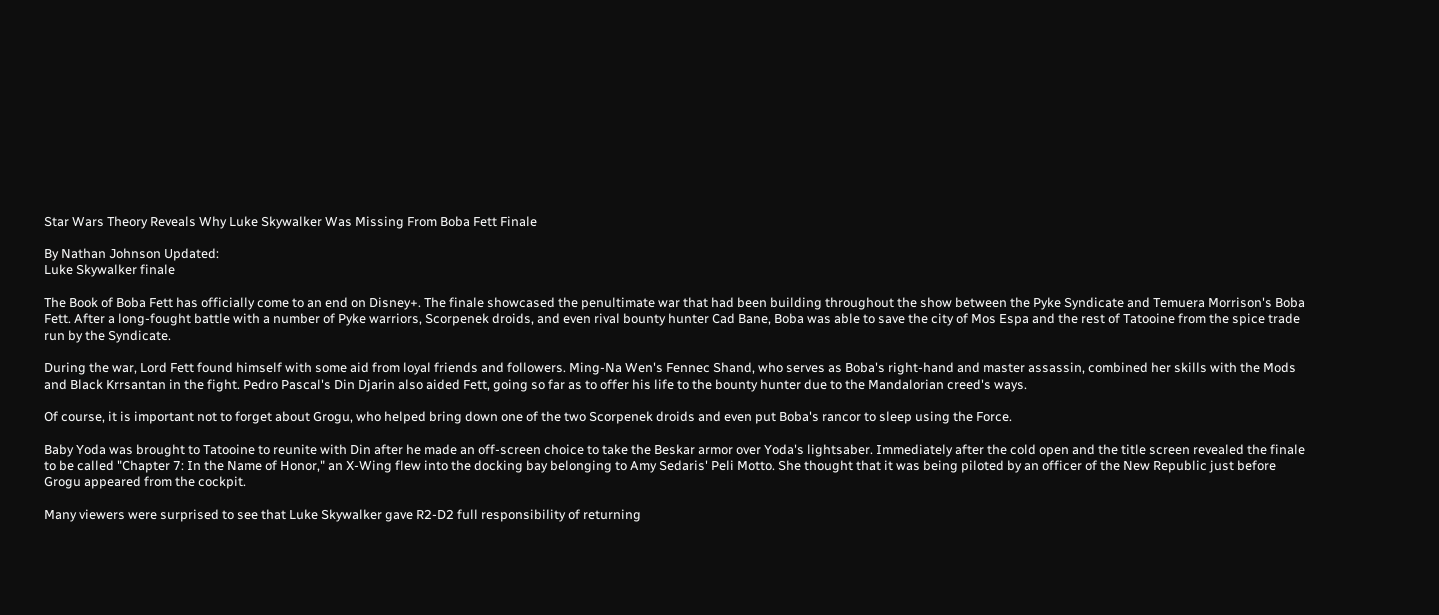Star Wars Theory Reveals Why Luke Skywalker Was Missing From Boba Fett Finale

By Nathan Johnson Updated:
Luke Skywalker finale

The Book of Boba Fett has officially come to an end on Disney+. The finale showcased the penultimate war that had been building throughout the show between the Pyke Syndicate and Temuera Morrison's Boba Fett. After a long-fought battle with a number of Pyke warriors, Scorpenek droids, and even rival bounty hunter Cad Bane, Boba was able to save the city of Mos Espa and the rest of Tatooine from the spice trade run by the Syndicate.

During the war, Lord Fett found himself with some aid from loyal friends and followers. Ming-Na Wen's Fennec Shand, who serves as Boba's right-hand and master assassin, combined her skills with the Mods and Black Krrsantan in the fight. Pedro Pascal's Din Djarin also aided Fett, going so far as to offer his life to the bounty hunter due to the Mandalorian creed's ways.

Of course, it is important not to forget about Grogu, who helped bring down one of the two Scorpenek droids and even put Boba's rancor to sleep using the Force.

Baby Yoda was brought to Tatooine to reunite with Din after he made an off-screen choice to take the Beskar armor over Yoda's lightsaber. Immediately after the cold open and the title screen revealed the finale to be called "Chapter 7: In the Name of Honor," an X-Wing flew into the docking bay belonging to Amy Sedaris' Peli Motto. She thought that it was being piloted by an officer of the New Republic just before Grogu appeared from the cockpit.

Many viewers were surprised to see that Luke Skywalker gave R2-D2 full responsibility of returning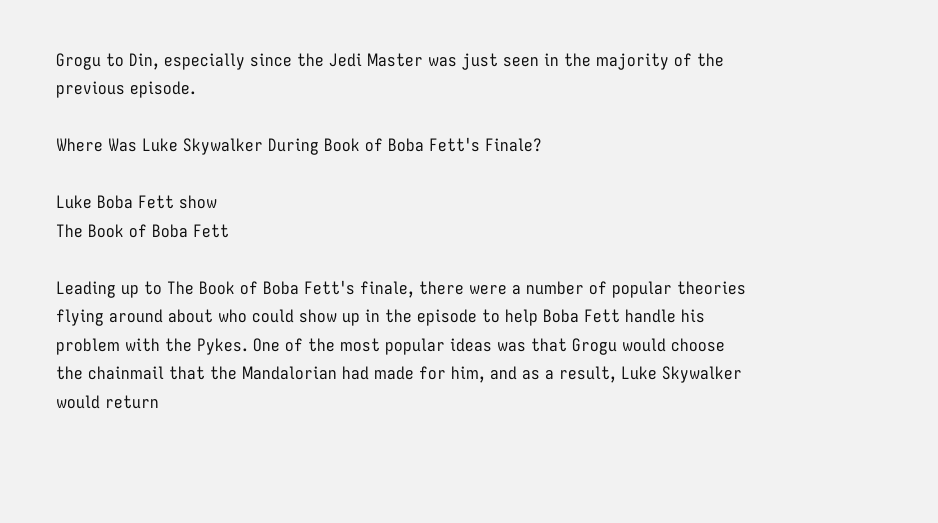Grogu to Din, especially since the Jedi Master was just seen in the majority of the previous episode.

Where Was Luke Skywalker During Book of Boba Fett's Finale?

Luke Boba Fett show
The Book of Boba Fett

Leading up to The Book of Boba Fett's finale, there were a number of popular theories flying around about who could show up in the episode to help Boba Fett handle his problem with the Pykes. One of the most popular ideas was that Grogu would choose the chainmail that the Mandalorian had made for him, and as a result, Luke Skywalker would return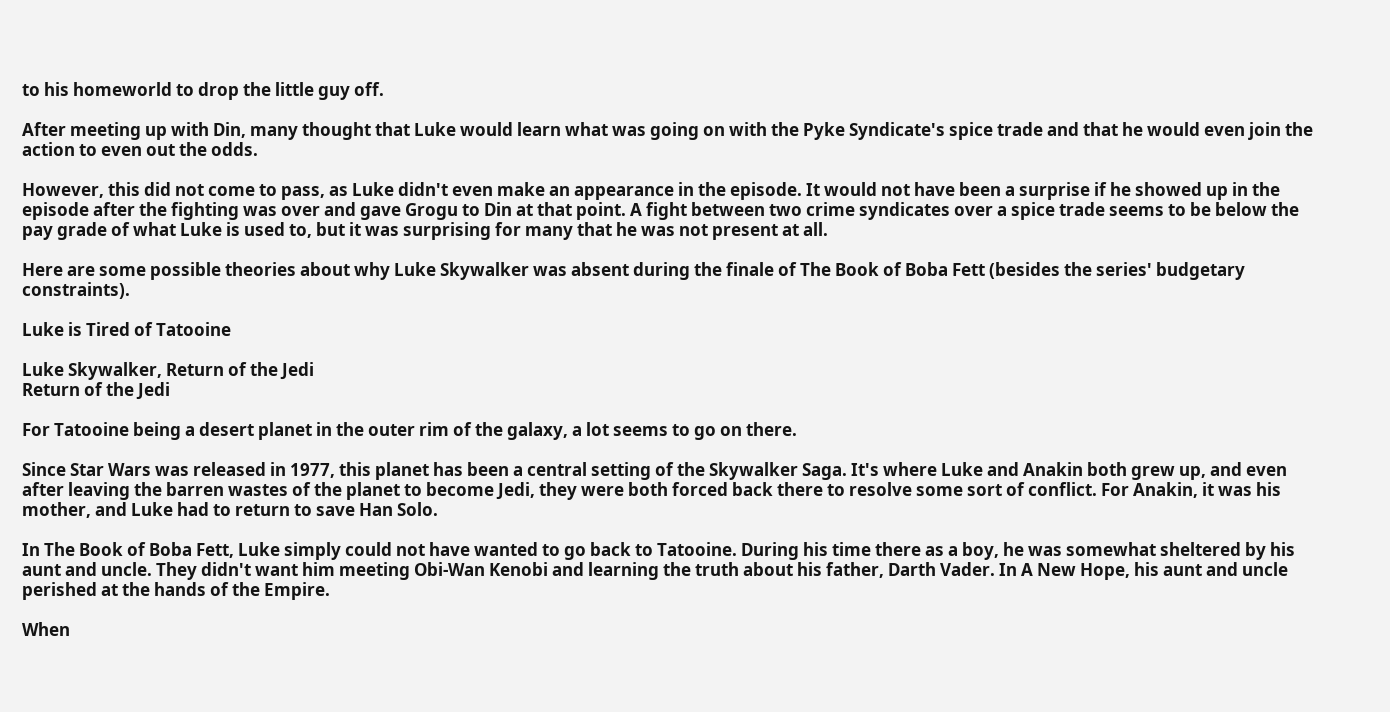to his homeworld to drop the little guy off.

After meeting up with Din, many thought that Luke would learn what was going on with the Pyke Syndicate's spice trade and that he would even join the action to even out the odds.

However, this did not come to pass, as Luke didn't even make an appearance in the episode. It would not have been a surprise if he showed up in the episode after the fighting was over and gave Grogu to Din at that point. A fight between two crime syndicates over a spice trade seems to be below the pay grade of what Luke is used to, but it was surprising for many that he was not present at all.

Here are some possible theories about why Luke Skywalker was absent during the finale of The Book of Boba Fett (besides the series' budgetary constraints).

Luke is Tired of Tatooine

Luke Skywalker, Return of the Jedi
Return of the Jedi

For Tatooine being a desert planet in the outer rim of the galaxy, a lot seems to go on there.

Since Star Wars was released in 1977, this planet has been a central setting of the Skywalker Saga. It's where Luke and Anakin both grew up, and even after leaving the barren wastes of the planet to become Jedi, they were both forced back there to resolve some sort of conflict. For Anakin, it was his mother, and Luke had to return to save Han Solo.

In The Book of Boba Fett, Luke simply could not have wanted to go back to Tatooine. During his time there as a boy, he was somewhat sheltered by his aunt and uncle. They didn't want him meeting Obi-Wan Kenobi and learning the truth about his father, Darth Vader. In A New Hope, his aunt and uncle perished at the hands of the Empire.

When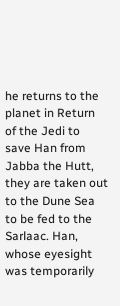he returns to the planet in Return of the Jedi to save Han from Jabba the Hutt, they are taken out to the Dune Sea to be fed to the Sarlaac. Han, whose eyesight was temporarily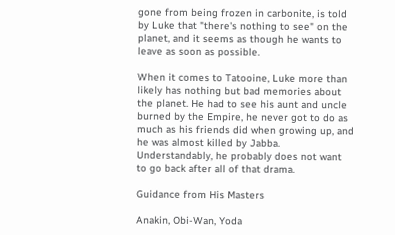gone from being frozen in carbonite, is told by Luke that "there's nothing to see" on the planet, and it seems as though he wants to leave as soon as possible.

When it comes to Tatooine, Luke more than likely has nothing but bad memories about the planet. He had to see his aunt and uncle burned by the Empire, he never got to do as much as his friends did when growing up, and he was almost killed by Jabba. Understandably, he probably does not want to go back after all of that drama.

Guidance from His Masters

Anakin, Obi-Wan, Yoda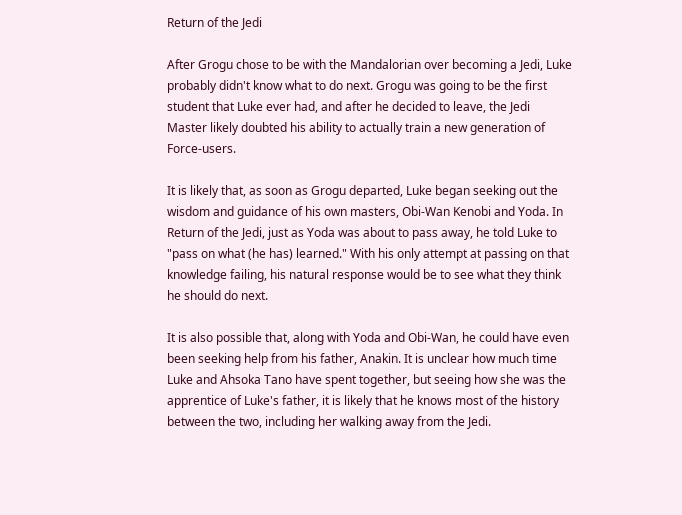Return of the Jedi

After Grogu chose to be with the Mandalorian over becoming a Jedi, Luke probably didn't know what to do next. Grogu was going to be the first student that Luke ever had, and after he decided to leave, the Jedi Master likely doubted his ability to actually train a new generation of Force-users.

It is likely that, as soon as Grogu departed, Luke began seeking out the wisdom and guidance of his own masters, Obi-Wan Kenobi and Yoda. In Return of the Jedi, just as Yoda was about to pass away, he told Luke to "pass on what (he has) learned." With his only attempt at passing on that knowledge failing, his natural response would be to see what they think he should do next.

It is also possible that, along with Yoda and Obi-Wan, he could have even been seeking help from his father, Anakin. It is unclear how much time Luke and Ahsoka Tano have spent together, but seeing how she was the apprentice of Luke's father, it is likely that he knows most of the history between the two, including her walking away from the Jedi.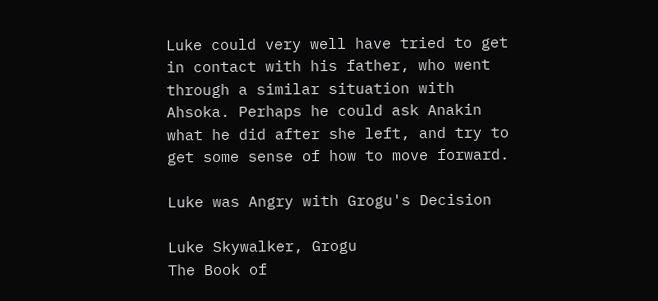Luke could very well have tried to get in contact with his father, who went through a similar situation with Ahsoka. Perhaps he could ask Anakin what he did after she left, and try to get some sense of how to move forward.

Luke was Angry with Grogu's Decision

Luke Skywalker, Grogu
The Book of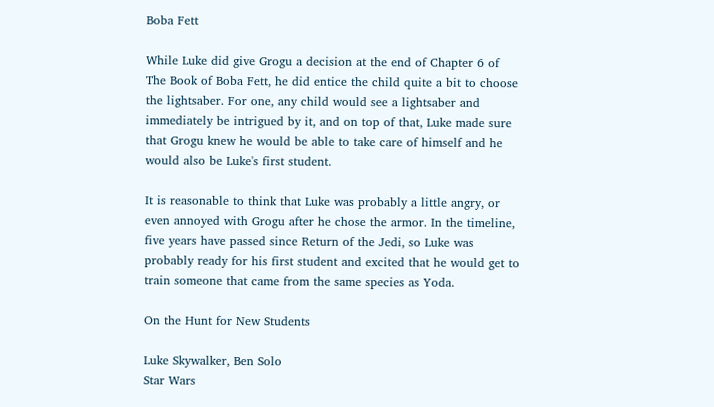Boba Fett

While Luke did give Grogu a decision at the end of Chapter 6 of The Book of Boba Fett, he did entice the child quite a bit to choose the lightsaber. For one, any child would see a lightsaber and immediately be intrigued by it, and on top of that, Luke made sure that Grogu knew he would be able to take care of himself and he would also be Luke's first student.

It is reasonable to think that Luke was probably a little angry, or even annoyed with Grogu after he chose the armor. In the timeline, five years have passed since Return of the Jedi, so Luke was probably ready for his first student and excited that he would get to train someone that came from the same species as Yoda.

On the Hunt for New Students

Luke Skywalker, Ben Solo
Star Wars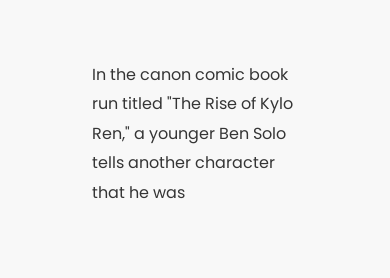In the canon comic book run titled "The Rise of Kylo Ren," a younger Ben Solo tells another character that he was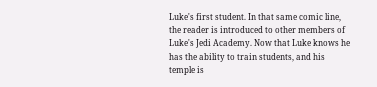Luke's first student. In that same comic line, the reader is introduced to other members of Luke's Jedi Academy. Now that Luke knows he has the ability to train students, and his temple is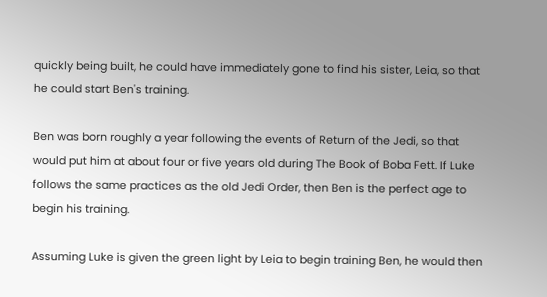quickly being built, he could have immediately gone to find his sister, Leia, so that he could start Ben's training.

Ben was born roughly a year following the events of Return of the Jedi, so that would put him at about four or five years old during The Book of Boba Fett. If Luke follows the same practices as the old Jedi Order, then Ben is the perfect age to begin his training.

Assuming Luke is given the green light by Leia to begin training Ben, he would then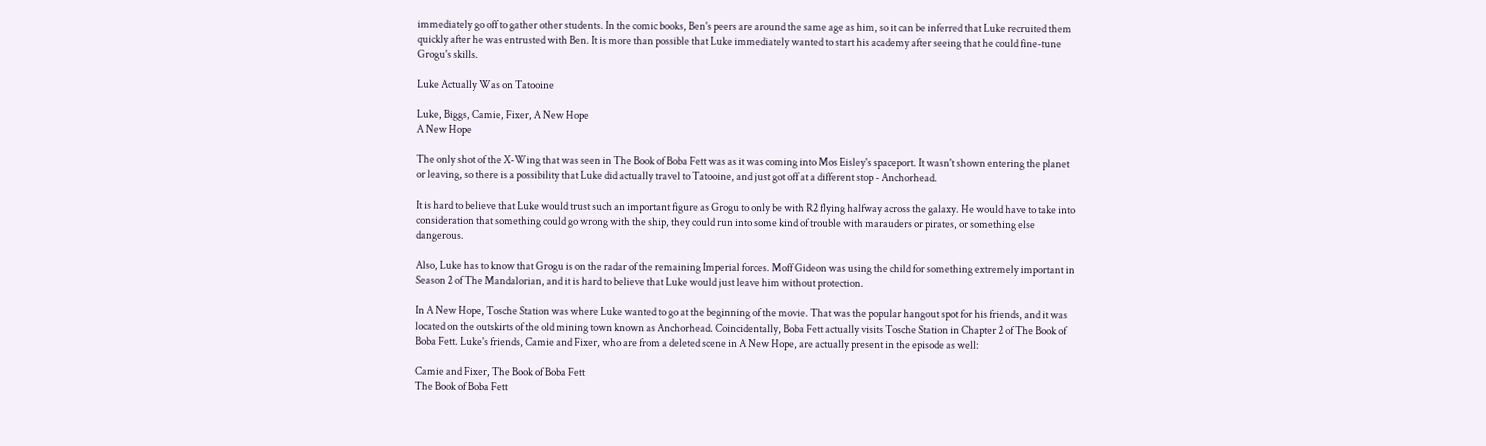immediately go off to gather other students. In the comic books, Ben's peers are around the same age as him, so it can be inferred that Luke recruited them quickly after he was entrusted with Ben. It is more than possible that Luke immediately wanted to start his academy after seeing that he could fine-tune Grogu's skills.

Luke Actually Was on Tatooine

Luke, Biggs, Camie, Fixer, A New Hope
A New Hope

The only shot of the X-Wing that was seen in The Book of Boba Fett was as it was coming into Mos Eisley's spaceport. It wasn't shown entering the planet or leaving, so there is a possibility that Luke did actually travel to Tatooine, and just got off at a different stop - Anchorhead.

It is hard to believe that Luke would trust such an important figure as Grogu to only be with R2 flying halfway across the galaxy. He would have to take into consideration that something could go wrong with the ship, they could run into some kind of trouble with marauders or pirates, or something else dangerous.

Also, Luke has to know that Grogu is on the radar of the remaining Imperial forces. Moff Gideon was using the child for something extremely important in Season 2 of The Mandalorian, and it is hard to believe that Luke would just leave him without protection.

In A New Hope, Tosche Station was where Luke wanted to go at the beginning of the movie. That was the popular hangout spot for his friends, and it was located on the outskirts of the old mining town known as Anchorhead. Coincidentally, Boba Fett actually visits Tosche Station in Chapter 2 of The Book of Boba Fett. Luke's friends, Camie and Fixer, who are from a deleted scene in A New Hope, are actually present in the episode as well:

Camie and Fixer, The Book of Boba Fett
The Book of Boba Fett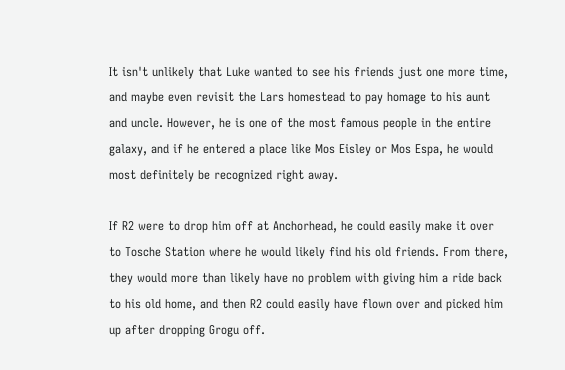It isn't unlikely that Luke wanted to see his friends just one more time, and maybe even revisit the Lars homestead to pay homage to his aunt and uncle. However, he is one of the most famous people in the entire galaxy, and if he entered a place like Mos Eisley or Mos Espa, he would most definitely be recognized right away.

If R2 were to drop him off at Anchorhead, he could easily make it over to Tosche Station where he would likely find his old friends. From there, they would more than likely have no problem with giving him a ride back to his old home, and then R2 could easily have flown over and picked him up after dropping Grogu off.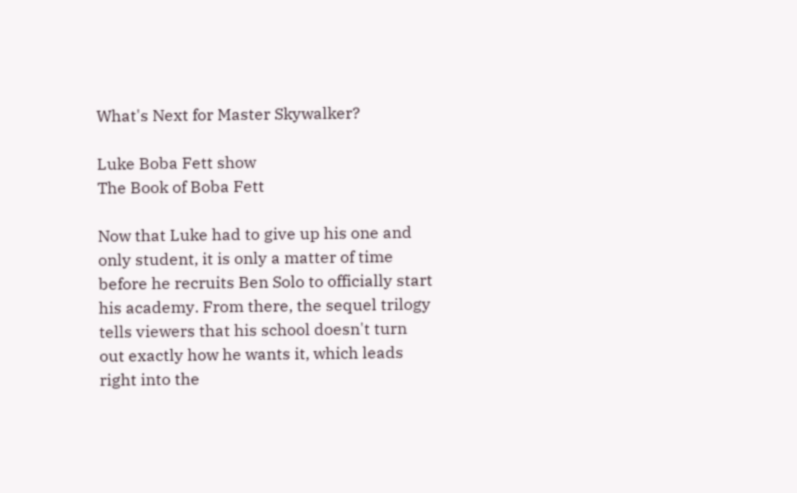What's Next for Master Skywalker?

Luke Boba Fett show
The Book of Boba Fett

Now that Luke had to give up his one and only student, it is only a matter of time before he recruits Ben Solo to officially start his academy. From there, the sequel trilogy tells viewers that his school doesn't turn out exactly how he wants it, which leads right into the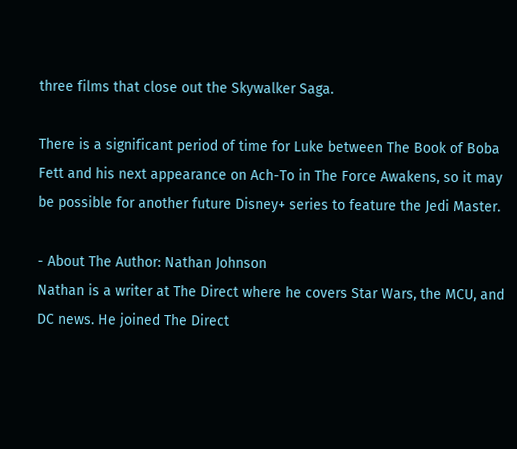three films that close out the Skywalker Saga.

There is a significant period of time for Luke between The Book of Boba Fett and his next appearance on Ach-To in The Force Awakens, so it may be possible for another future Disney+ series to feature the Jedi Master.

- About The Author: Nathan Johnson
Nathan is a writer at The Direct where he covers Star Wars, the MCU, and DC news. He joined The Direct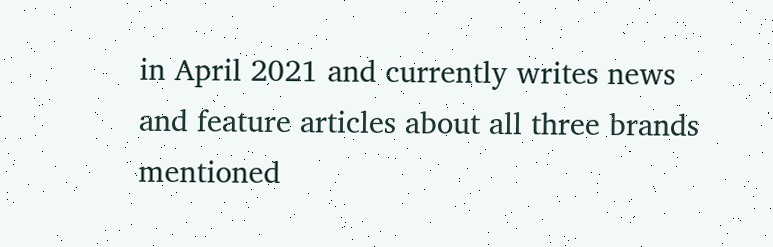in April 2021 and currently writes news and feature articles about all three brands mentioned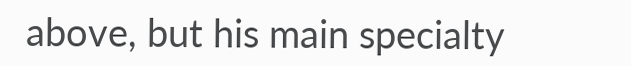above, but his main specialty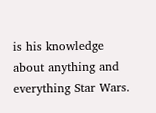is his knowledge about anything and everything Star Wars.